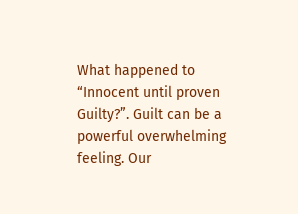What happened to “Innocent until proven Guilty?”. Guilt can be a powerful overwhelming feeling. Our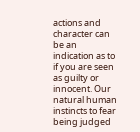actions and character can be an indication as to if you are seen as guilty or innocent. Our natural human instincts to fear being judged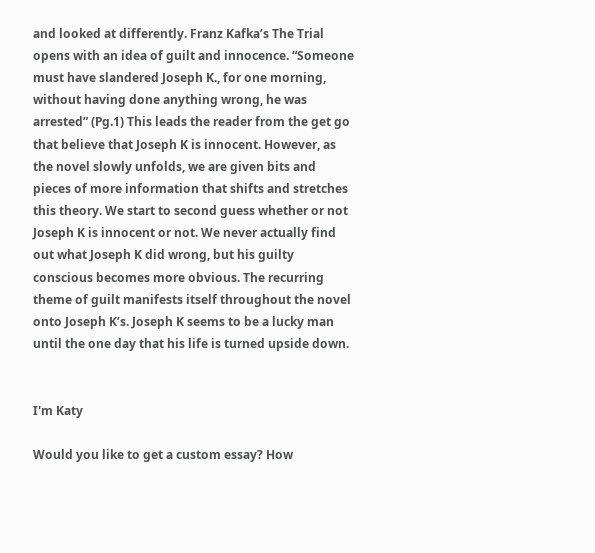and looked at differently. Franz Kafka’s The Trial opens with an idea of guilt and innocence. “Someone must have slandered Joseph K., for one morning, without having done anything wrong, he was arrested” (Pg.1) This leads the reader from the get go that believe that Joseph K is innocent. However, as the novel slowly unfolds, we are given bits and pieces of more information that shifts and stretches this theory. We start to second guess whether or not Joseph K is innocent or not. We never actually find out what Joseph K did wrong, but his guilty conscious becomes more obvious. The recurring theme of guilt manifests itself throughout the novel onto Joseph K’s. Joseph K seems to be a lucky man until the one day that his life is turned upside down.


I'm Katy

Would you like to get a custom essay? How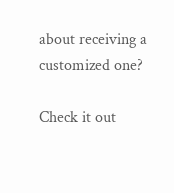about receiving a customized one?

Check it out